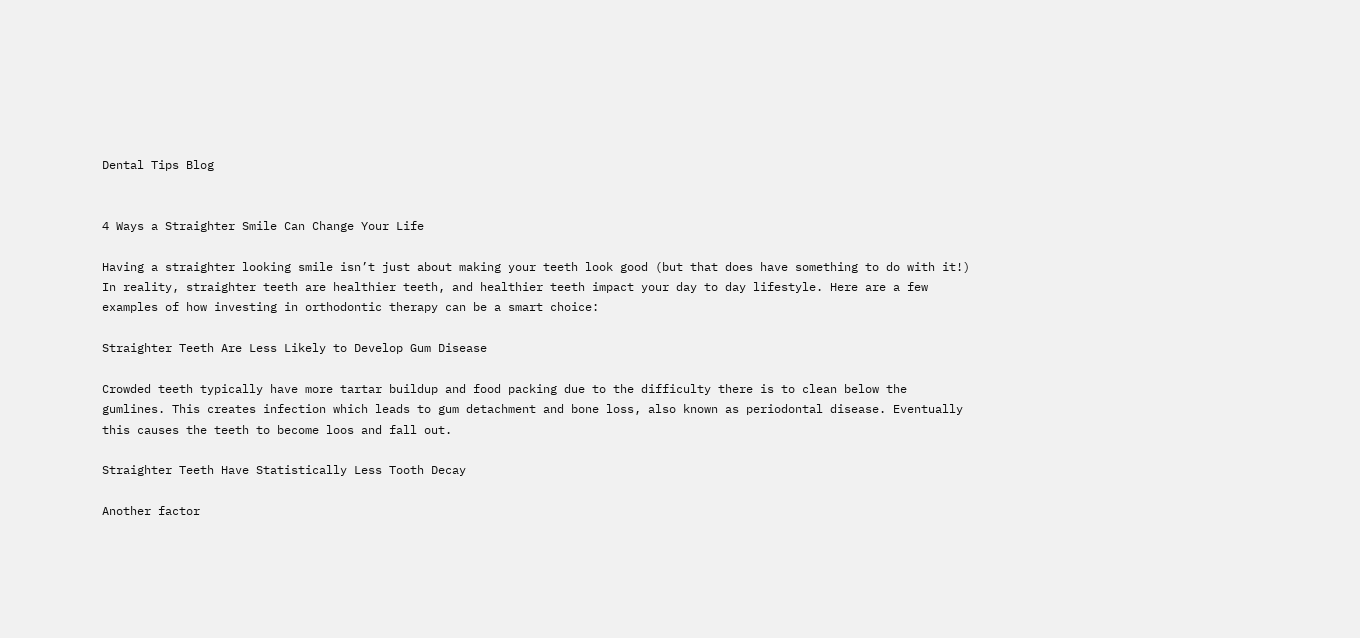Dental Tips Blog


4 Ways a Straighter Smile Can Change Your Life

Having a straighter looking smile isn’t just about making your teeth look good (but that does have something to do with it!) In reality, straighter teeth are healthier teeth, and healthier teeth impact your day to day lifestyle. Here are a few examples of how investing in orthodontic therapy can be a smart choice:

Straighter Teeth Are Less Likely to Develop Gum Disease

Crowded teeth typically have more tartar buildup and food packing due to the difficulty there is to clean below the gumlines. This creates infection which leads to gum detachment and bone loss, also known as periodontal disease. Eventually this causes the teeth to become loos and fall out.

Straighter Teeth Have Statistically Less Tooth Decay

Another factor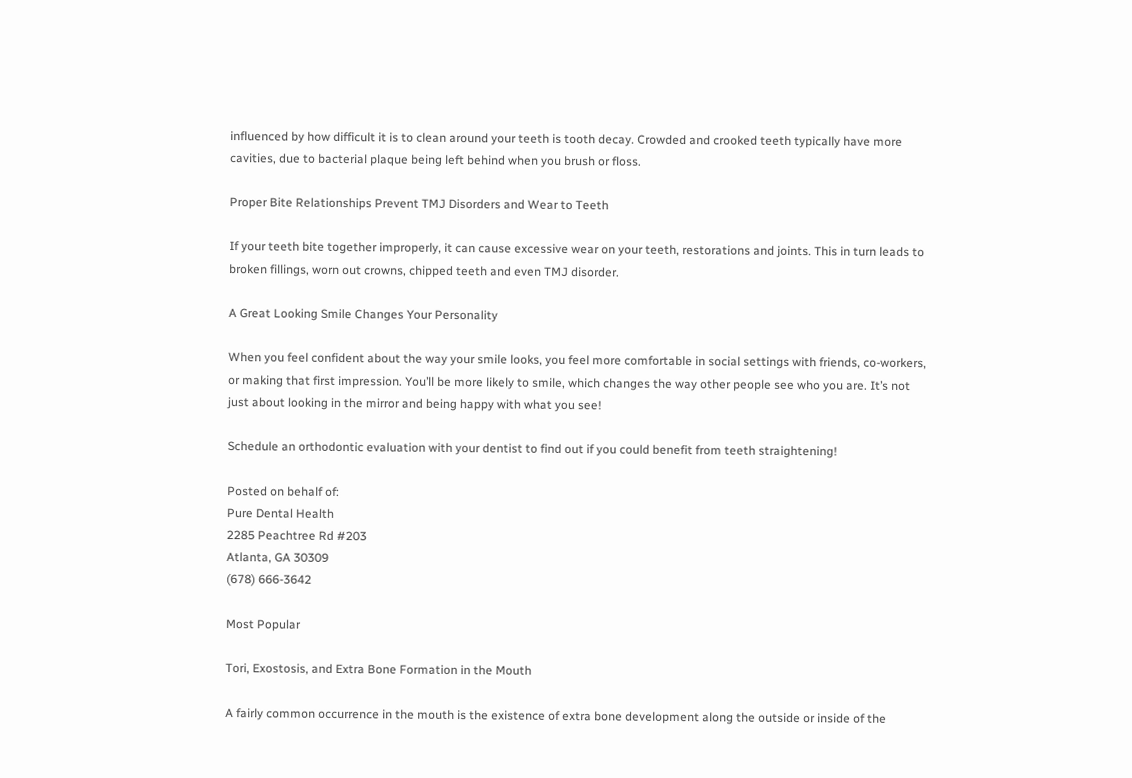influenced by how difficult it is to clean around your teeth is tooth decay. Crowded and crooked teeth typically have more cavities, due to bacterial plaque being left behind when you brush or floss.

Proper Bite Relationships Prevent TMJ Disorders and Wear to Teeth

If your teeth bite together improperly, it can cause excessive wear on your teeth, restorations and joints. This in turn leads to broken fillings, worn out crowns, chipped teeth and even TMJ disorder.

A Great Looking Smile Changes Your Personality

When you feel confident about the way your smile looks, you feel more comfortable in social settings with friends, co-workers, or making that first impression. You’ll be more likely to smile, which changes the way other people see who you are. It’s not just about looking in the mirror and being happy with what you see!

Schedule an orthodontic evaluation with your dentist to find out if you could benefit from teeth straightening!

Posted on behalf of:
Pure Dental Health
2285 Peachtree Rd #203
Atlanta, GA 30309
(678) 666-3642

Most Popular

Tori, Exostosis, and Extra Bone Formation in the Mouth

A fairly common occurrence in the mouth is the existence of extra bone development along the outside or inside of the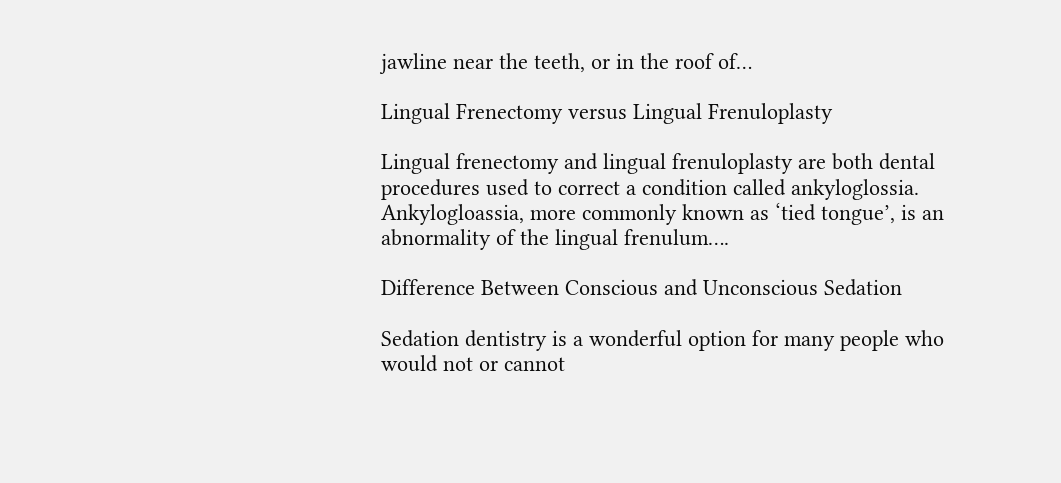jawline near the teeth, or in the roof of…

Lingual Frenectomy versus Lingual Frenuloplasty

Lingual frenectomy and lingual frenuloplasty are both dental procedures used to correct a condition called ankyloglossia. Ankylogloassia, more commonly known as ‘tied tongue’, is an abnormality of the lingual frenulum….

Difference Between Conscious and Unconscious Sedation

Sedation dentistry is a wonderful option for many people who would not or cannot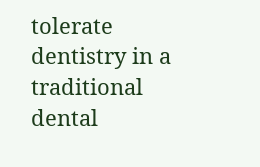tolerate dentistry in a traditional dental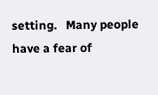setting.   Many people have a fear of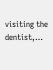visiting the dentist,…